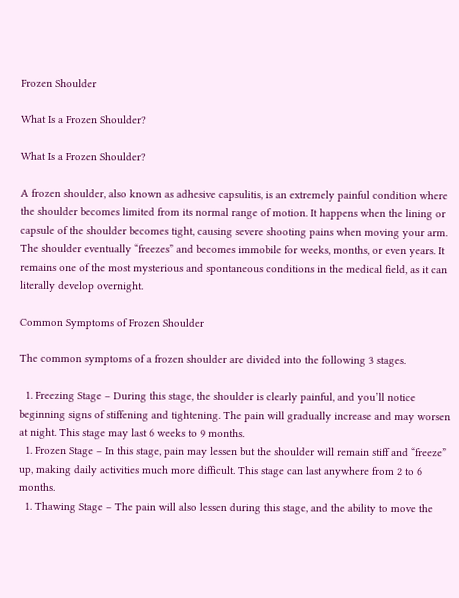Frozen Shoulder

What Is a Frozen Shoulder?

What Is a Frozen Shoulder?

A frozen shoulder, also known as adhesive capsulitis, is an extremely painful condition where the shoulder becomes limited from its normal range of motion. It happens when the lining or capsule of the shoulder becomes tight, causing severe shooting pains when moving your arm. The shoulder eventually “freezes” and becomes immobile for weeks, months, or even years. It remains one of the most mysterious and spontaneous conditions in the medical field, as it can literally develop overnight.

Common Symptoms of Frozen Shoulder

The common symptoms of a frozen shoulder are divided into the following 3 stages.

  1. Freezing Stage – During this stage, the shoulder is clearly painful, and you’ll notice beginning signs of stiffening and tightening. The pain will gradually increase and may worsen at night. This stage may last 6 weeks to 9 months.
  1. Frozen Stage – In this stage, pain may lessen but the shoulder will remain stiff and “freeze” up, making daily activities much more difficult. This stage can last anywhere from 2 to 6 months.
  1. Thawing Stage – The pain will also lessen during this stage, and the ability to move the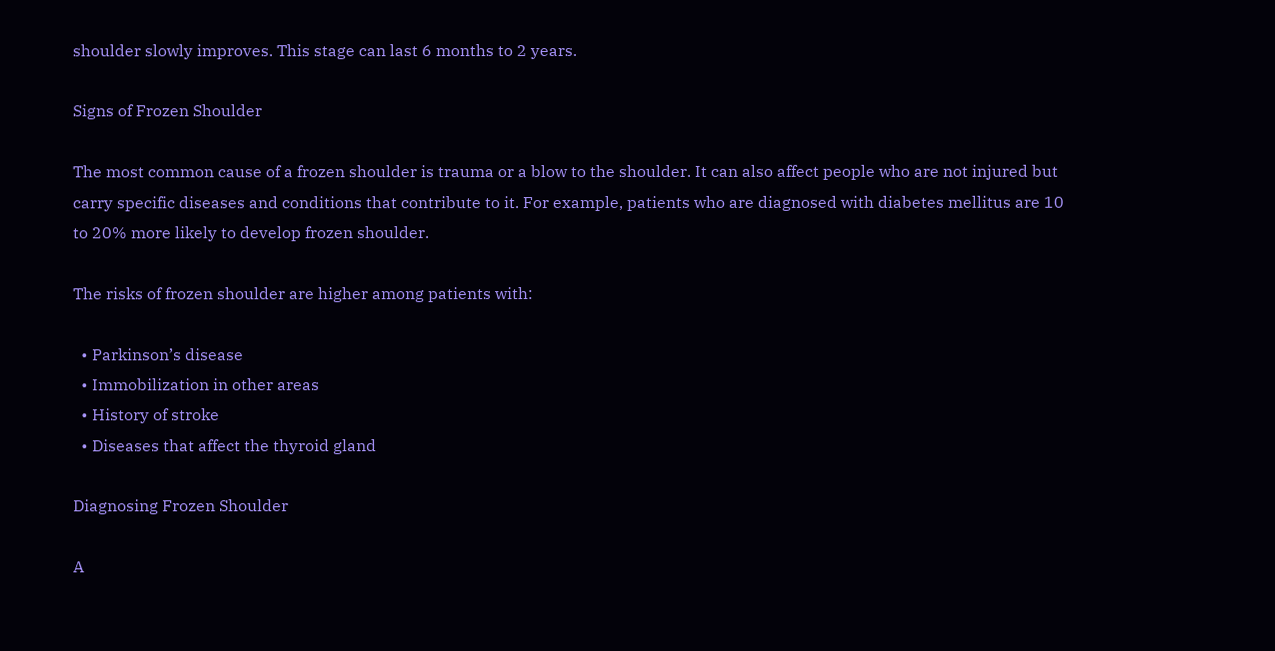shoulder slowly improves. This stage can last 6 months to 2 years.

Signs of Frozen Shoulder

The most common cause of a frozen shoulder is trauma or a blow to the shoulder. It can also affect people who are not injured but carry specific diseases and conditions that contribute to it. For example, patients who are diagnosed with diabetes mellitus are 10 to 20% more likely to develop frozen shoulder.

The risks of frozen shoulder are higher among patients with:

  • Parkinson’s disease
  • Immobilization in other areas
  • History of stroke
  • Diseases that affect the thyroid gland

Diagnosing Frozen Shoulder

A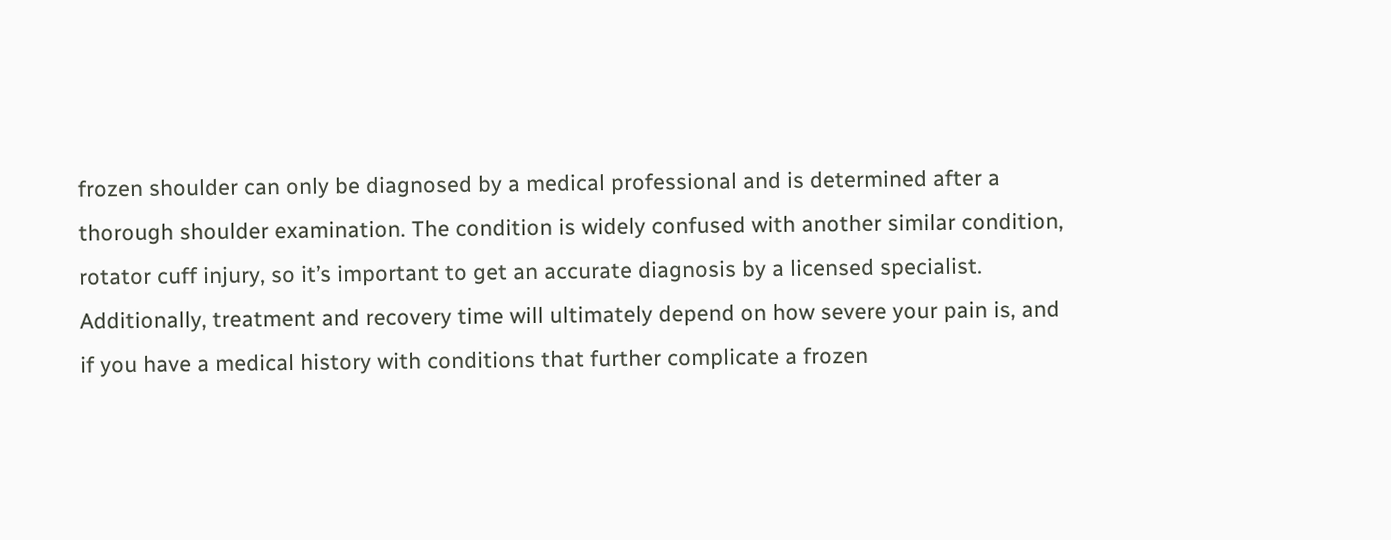frozen shoulder can only be diagnosed by a medical professional and is determined after a thorough shoulder examination. The condition is widely confused with another similar condition, rotator cuff injury, so it’s important to get an accurate diagnosis by a licensed specialist. Additionally, treatment and recovery time will ultimately depend on how severe your pain is, and if you have a medical history with conditions that further complicate a frozen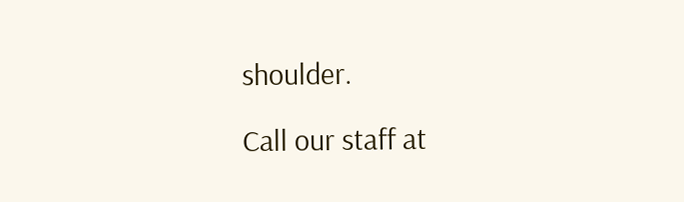shoulder.

Call our staff at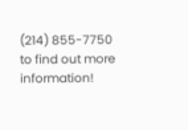(214) 855-7750 to find out more information!